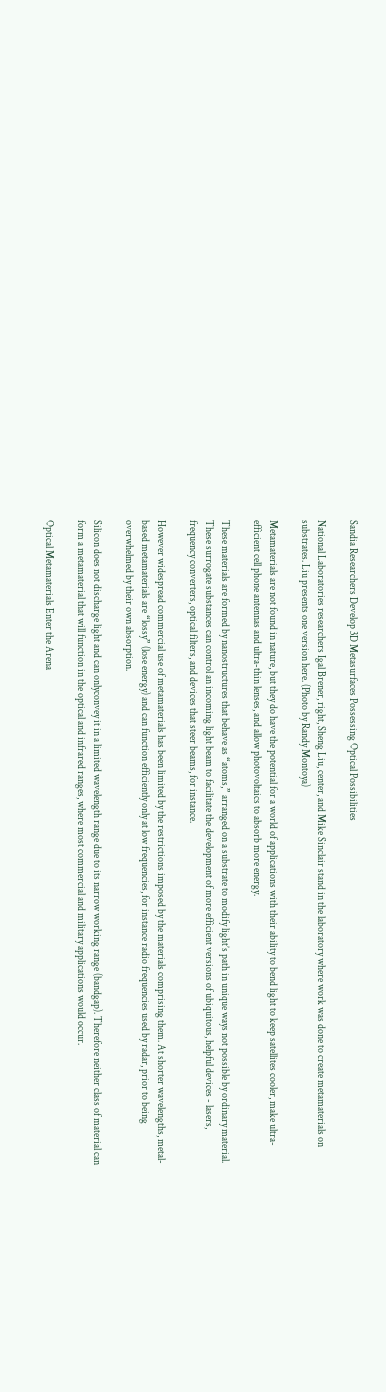Sandia Researchers Develop 3D Metasurfaces Possessing Optical Possibilities

National Laboratories researchers Igal Brener, right, Sheng Liu, center, and Mike Sinclair stand in the laboratory where work was done to create metamaterials on substrates. Liu presents one version here. (Photo by Randy Montoya)

Metamaterials are not found in nature, but they do have the potential for a world of applications with their ability to bend light to keep satellites cooler, make ultra-efficient cell phone antennas and ultra-thin lenses, and allow photovoltaics to absorb more energy.

These materials are formed by nanostructures that behave as “atoms,” arranged on a substrate to modify light’s path in unique ways not possible by ordinary material. These surrogate substances can control an incoming light beam to facilitate the development of more efficient versions of ubiquitous, helpful devices - lasers, frequency converters, optical filters, and devices that steer beams, for instance.

However widespread commercial use of metamaterials has been limited by the restrictions imposed by the materials comprising them. At shorter wavelengths, metal-based metamaterials are “lossy” (lose energy) and can function efficiently only at low frequencies, for instance radio frequencies used by radar, prior to being overwhelmed by their own absorption.

Silicon does not discharge light and can onlyconvey it in a limited wavelength range due to its narrow working range (bandgap). Therefore neither class of material can form a metamaterial that will function in the optical and infrared ranges, where most commercial and military applications would occur.

Optical Metamaterials Enter the Arena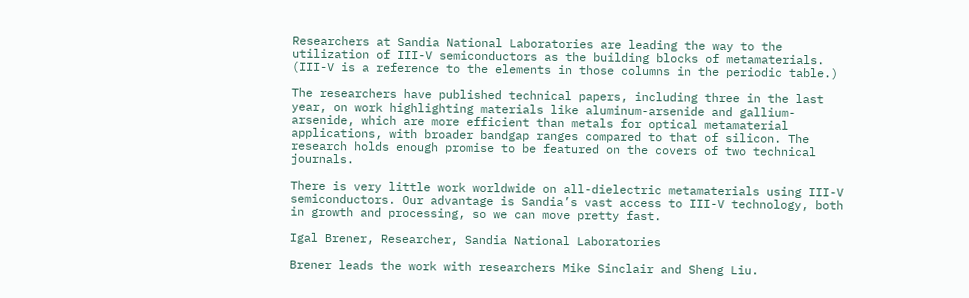Researchers at Sandia National Laboratories are leading the way to the utilization of III-V semiconductors as the building blocks of metamaterials. (III-V is a reference to the elements in those columns in the periodic table.)

The researchers have published technical papers, including three in the last year, on work highlighting materials like aluminum-arsenide and gallium-arsenide, which are more efficient than metals for optical metamaterial applications, with broader bandgap ranges compared to that of silicon. The research holds enough promise to be featured on the covers of two technical journals.

There is very little work worldwide on all-dielectric metamaterials using III-V semiconductors. Our advantage is Sandia’s vast access to III-V technology, both in growth and processing, so we can move pretty fast.

Igal Brener, Researcher, Sandia National Laboratories

Brener leads the work with researchers Mike Sinclair and Sheng Liu.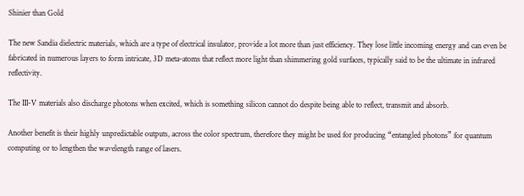Shinier than Gold

The new Sandia dielectric materials, which are a type of electrical insulator, provide a lot more than just efficiency. They lose little incoming energy and can even be fabricated in numerous layers to form intricate, 3D meta-atoms that reflect more light than shimmering gold surfaces, typically said to be the ultimate in infrared reflectivity.

The III-V materials also discharge photons when excited, which is something silicon cannot do despite being able to reflect, transmit and absorb.

Another benefit is their highly unpredictable outputs, across the color spectrum, therefore they might be used for producing “entangled photons” for quantum computing or to lengthen the wavelength range of lasers.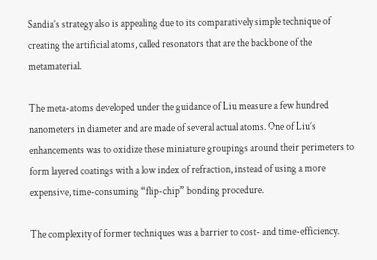Sandia’s strategy also is appealing due to its comparatively simple technique of creating the artificial atoms, called resonators that are the backbone of the metamaterial.

The meta-atoms developed under the guidance of Liu measure a few hundred nanometers in diameter and are made of several actual atoms. One of Liu’s enhancements was to oxidize these miniature groupings around their perimeters to form layered coatings with a low index of refraction, instead of using a more expensive, time-consuming “flip-chip” bonding procedure.

The complexity of former techniques was a barrier to cost- and time-efficiency.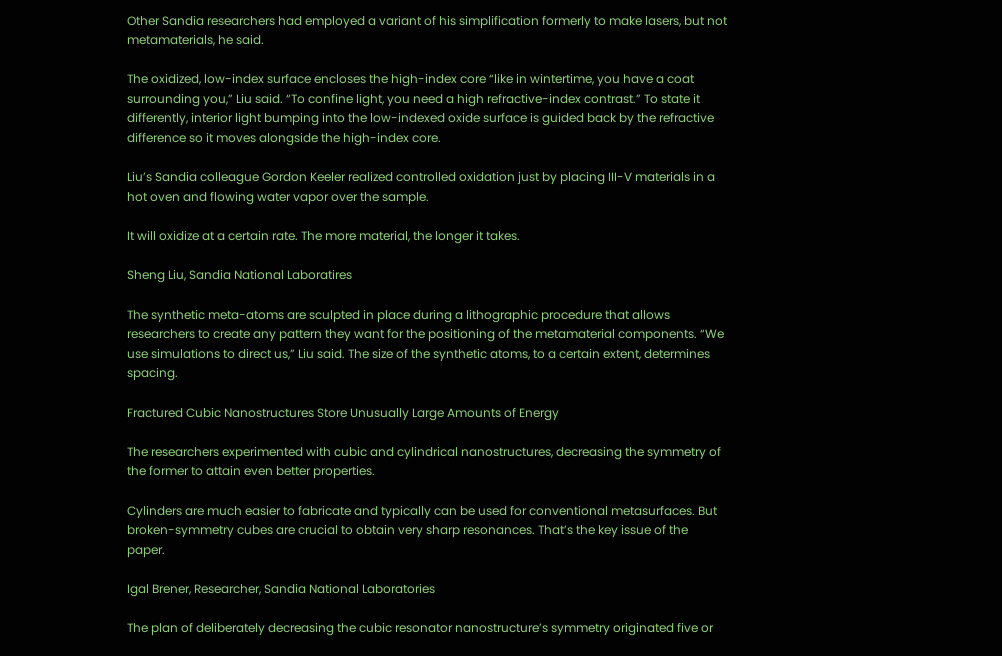Other Sandia researchers had employed a variant of his simplification formerly to make lasers, but not metamaterials, he said.

The oxidized, low-index surface encloses the high-index core “like in wintertime, you have a coat surrounding you,” Liu said. “To confine light, you need a high refractive-index contrast.” To state it differently, interior light bumping into the low-indexed oxide surface is guided back by the refractive difference so it moves alongside the high-index core.

Liu’s Sandia colleague Gordon Keeler realized controlled oxidation just by placing III-V materials in a hot oven and flowing water vapor over the sample.

It will oxidize at a certain rate. The more material, the longer it takes.

Sheng Liu, Sandia National Laboratires

The synthetic meta-atoms are sculpted in place during a lithographic procedure that allows researchers to create any pattern they want for the positioning of the metamaterial components. “We use simulations to direct us,” Liu said. The size of the synthetic atoms, to a certain extent, determines spacing.

Fractured Cubic Nanostructures Store Unusually Large Amounts of Energy

The researchers experimented with cubic and cylindrical nanostructures, decreasing the symmetry of the former to attain even better properties.

Cylinders are much easier to fabricate and typically can be used for conventional metasurfaces. But broken-symmetry cubes are crucial to obtain very sharp resonances. That’s the key issue of the paper.

Igal Brener, Researcher, Sandia National Laboratories

The plan of deliberately decreasing the cubic resonator nanostructure’s symmetry originated five or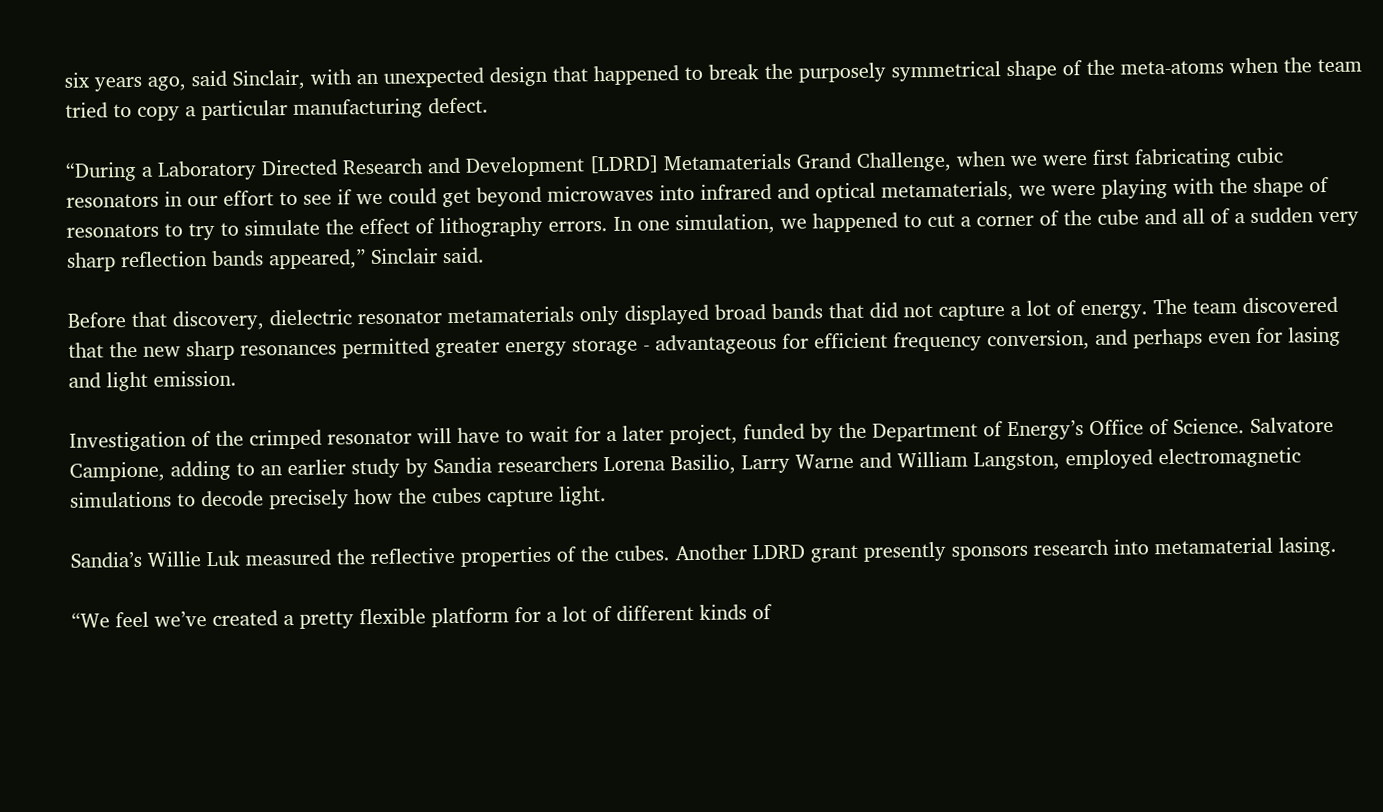six years ago, said Sinclair, with an unexpected design that happened to break the purposely symmetrical shape of the meta-atoms when the team tried to copy a particular manufacturing defect.

“During a Laboratory Directed Research and Development [LDRD] Metamaterials Grand Challenge, when we were first fabricating cubic resonators in our effort to see if we could get beyond microwaves into infrared and optical metamaterials, we were playing with the shape of resonators to try to simulate the effect of lithography errors. In one simulation, we happened to cut a corner of the cube and all of a sudden very sharp reflection bands appeared,” Sinclair said.

Before that discovery, dielectric resonator metamaterials only displayed broad bands that did not capture a lot of energy. The team discovered that the new sharp resonances permitted greater energy storage - advantageous for efficient frequency conversion, and perhaps even for lasing and light emission.

Investigation of the crimped resonator will have to wait for a later project, funded by the Department of Energy’s Office of Science. Salvatore Campione, adding to an earlier study by Sandia researchers Lorena Basilio, Larry Warne and William Langston, employed electromagnetic simulations to decode precisely how the cubes capture light.

Sandia’s Willie Luk measured the reflective properties of the cubes. Another LDRD grant presently sponsors research into metamaterial lasing.

“We feel we’ve created a pretty flexible platform for a lot of different kinds of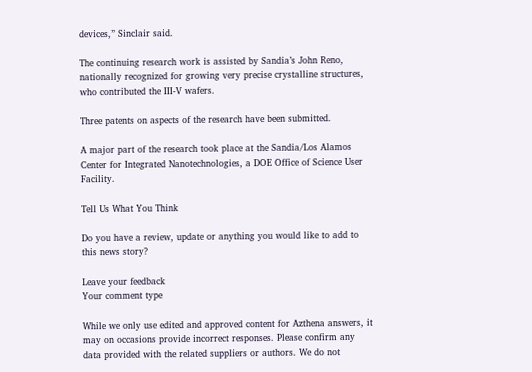devices,” Sinclair said.

The continuing research work is assisted by Sandia’s John Reno, nationally recognized for growing very precise crystalline structures, who contributed the III-V wafers.

Three patents on aspects of the research have been submitted.

A major part of the research took place at the Sandia/Los Alamos Center for Integrated Nanotechnologies, a DOE Office of Science User Facility.

Tell Us What You Think

Do you have a review, update or anything you would like to add to this news story?

Leave your feedback
Your comment type

While we only use edited and approved content for Azthena answers, it may on occasions provide incorrect responses. Please confirm any data provided with the related suppliers or authors. We do not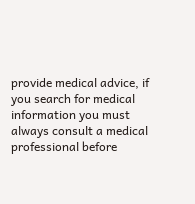provide medical advice, if you search for medical information you must always consult a medical professional before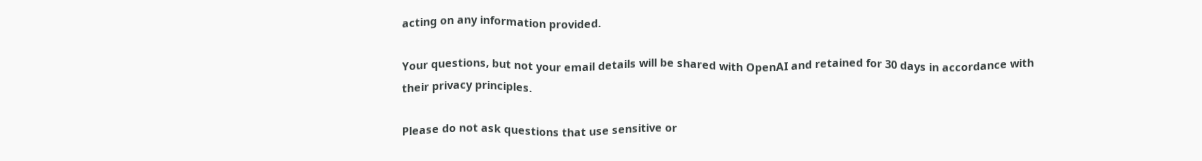acting on any information provided.

Your questions, but not your email details will be shared with OpenAI and retained for 30 days in accordance with their privacy principles.

Please do not ask questions that use sensitive or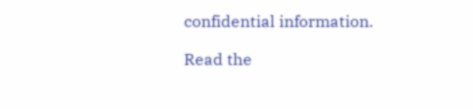confidential information.

Read the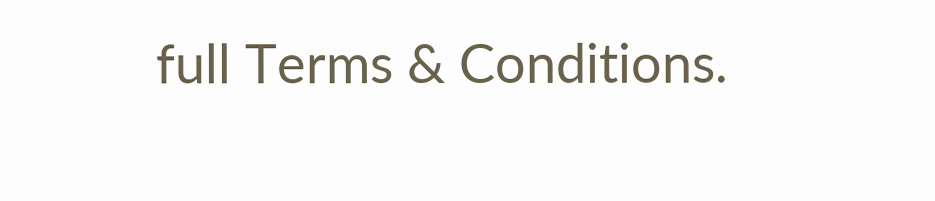full Terms & Conditions.